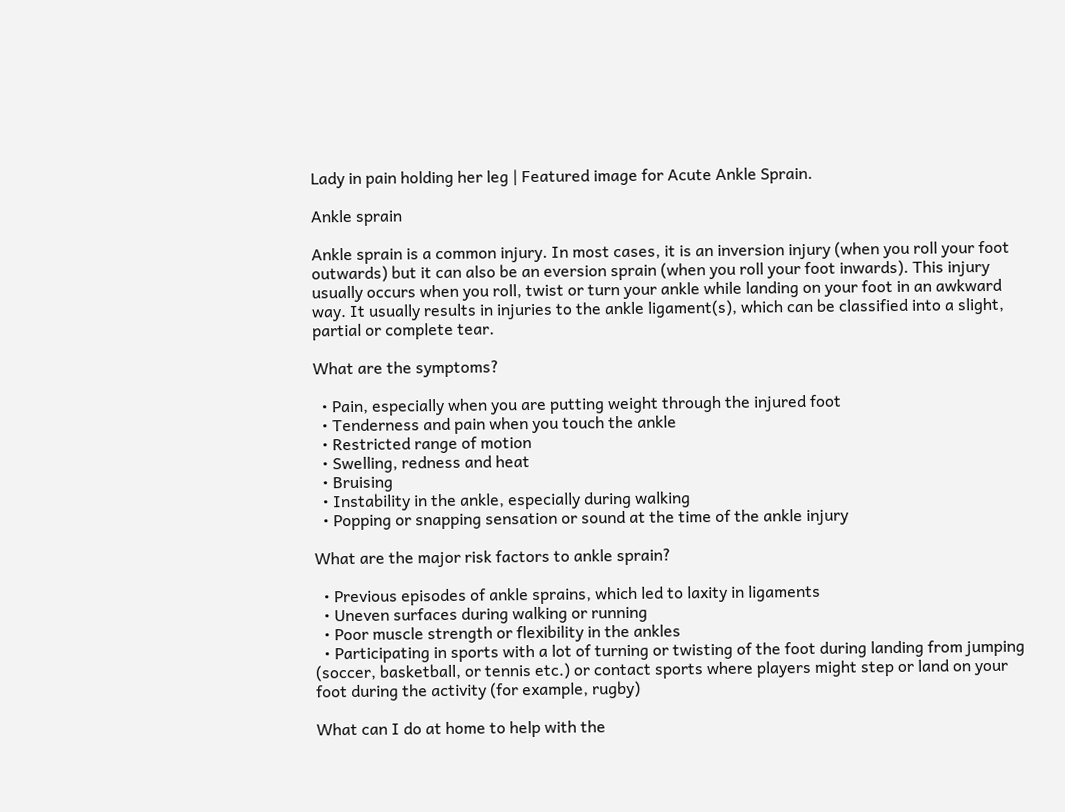Lady in pain holding her leg | Featured image for Acute Ankle Sprain.

Ankle sprain

Ankle sprain is a common injury. In most cases, it is an inversion injury (when you roll your foot outwards) but it can also be an eversion sprain (when you roll your foot inwards). This injury usually occurs when you roll, twist or turn your ankle while landing on your foot in an awkward way. It usually results in injuries to the ankle ligament(s), which can be classified into a slight, partial or complete tear.

What are the symptoms?

  • Pain, especially when you are putting weight through the injured foot
  • Tenderness and pain when you touch the ankle
  • Restricted range of motion
  • Swelling, redness and heat
  • Bruising
  • Instability in the ankle, especially during walking
  • Popping or snapping sensation or sound at the time of the ankle injury

What are the major risk factors to ankle sprain?

  • Previous episodes of ankle sprains, which led to laxity in ligaments
  • Uneven surfaces during walking or running
  • Poor muscle strength or flexibility in the ankles
  • Participating in sports with a lot of turning or twisting of the foot during landing from jumping (soccer, basketball, or tennis etc.) or contact sports where players might step or land on your foot during the activity (for example, rugby)

What can I do at home to help with the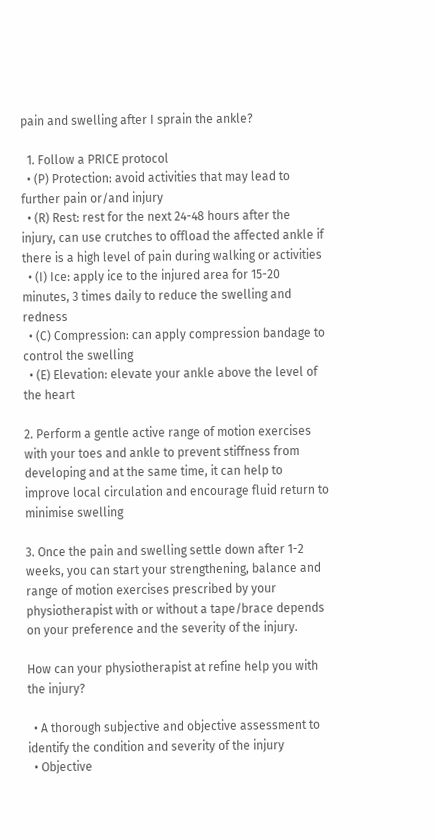pain and swelling after I sprain the ankle?

  1. Follow a PRICE protocol
  • (P) Protection: avoid activities that may lead to further pain or/and injury
  • (R) Rest: rest for the next 24-48 hours after the injury, can use crutches to offload the affected ankle if there is a high level of pain during walking or activities
  • (I) Ice: apply ice to the injured area for 15-20 minutes, 3 times daily to reduce the swelling and redness
  • (C) Compression: can apply compression bandage to control the swelling
  • (E) Elevation: elevate your ankle above the level of the heart

2. Perform a gentle active range of motion exercises with your toes and ankle to prevent stiffness from developing and at the same time, it can help to improve local circulation and encourage fluid return to minimise swelling

3. Once the pain and swelling settle down after 1-2 weeks, you can start your strengthening, balance and range of motion exercises prescribed by your physiotherapist with or without a tape/brace depends on your preference and the severity of the injury.

How can your physiotherapist at refine help you with the injury?

  • A thorough subjective and objective assessment to identify the condition and severity of the injury
  • Objective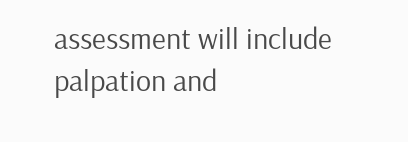assessment will include palpation and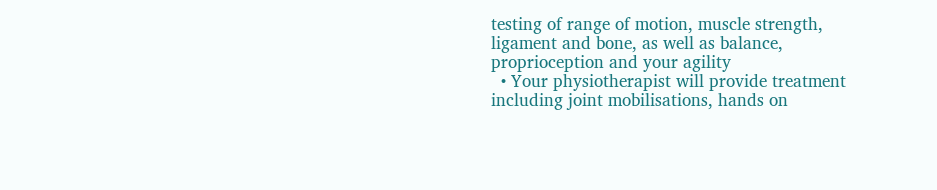testing of range of motion, muscle strength, ligament and bone, as well as balance, proprioception and your agility
  • Your physiotherapist will provide treatment including joint mobilisations, hands on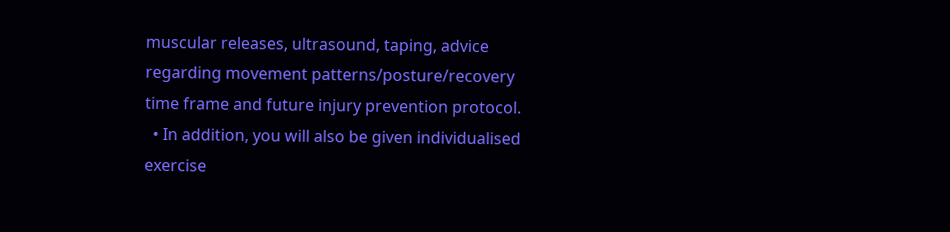muscular releases, ultrasound, taping, advice regarding movement patterns/posture/recovery time frame and future injury prevention protocol.
  • In addition, you will also be given individualised exercise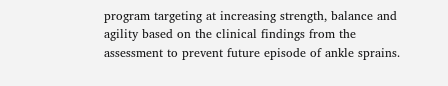program targeting at increasing strength, balance and agility based on the clinical findings from the assessment to prevent future episode of ankle sprains.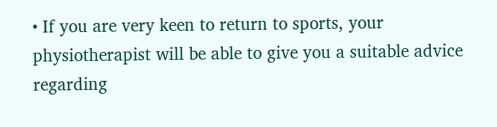• If you are very keen to return to sports, your physiotherapist will be able to give you a suitable advice regarding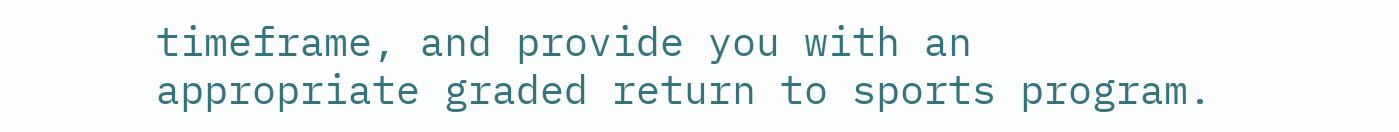timeframe, and provide you with an appropriate graded return to sports program.